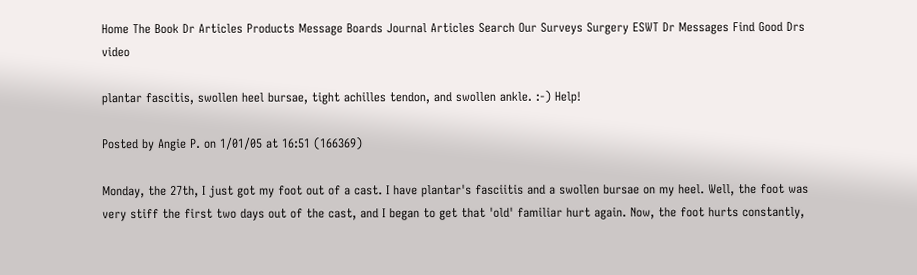Home The Book Dr Articles Products Message Boards Journal Articles Search Our Surveys Surgery ESWT Dr Messages Find Good Drs video

plantar fascitis, swollen heel bursae, tight achilles tendon, and swollen ankle. :-) Help!

Posted by Angie P. on 1/01/05 at 16:51 (166369)

Monday, the 27th, I just got my foot out of a cast. I have plantar's fasciitis and a swollen bursae on my heel. Well, the foot was very stiff the first two days out of the cast, and I began to get that 'old' familiar hurt again. Now, the foot hurts constantly,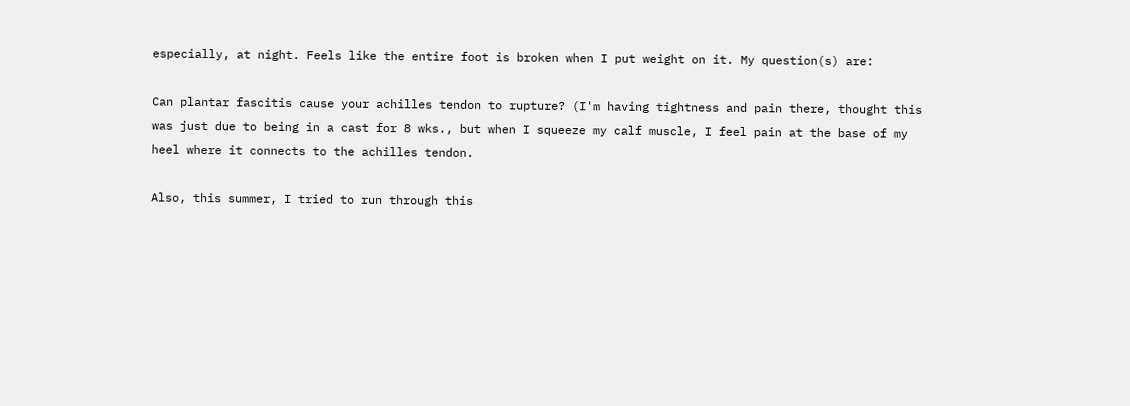especially, at night. Feels like the entire foot is broken when I put weight on it. My question(s) are:

Can plantar fascitis cause your achilles tendon to rupture? (I'm having tightness and pain there, thought this was just due to being in a cast for 8 wks., but when I squeeze my calf muscle, I feel pain at the base of my heel where it connects to the achilles tendon.

Also, this summer, I tried to run through this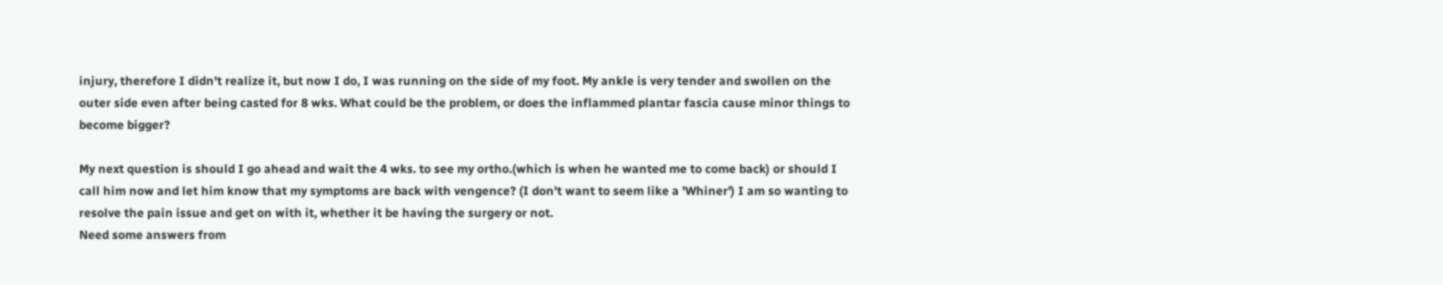injury, therefore I didn't realize it, but now I do, I was running on the side of my foot. My ankle is very tender and swollen on the outer side even after being casted for 8 wks. What could be the problem, or does the inflammed plantar fascia cause minor things to become bigger?

My next question is should I go ahead and wait the 4 wks. to see my ortho.(which is when he wanted me to come back) or should I call him now and let him know that my symptoms are back with vengence? (I don't want to seem like a 'Whiner') I am so wanting to resolve the pain issue and get on with it, whether it be having the surgery or not.
Need some answers from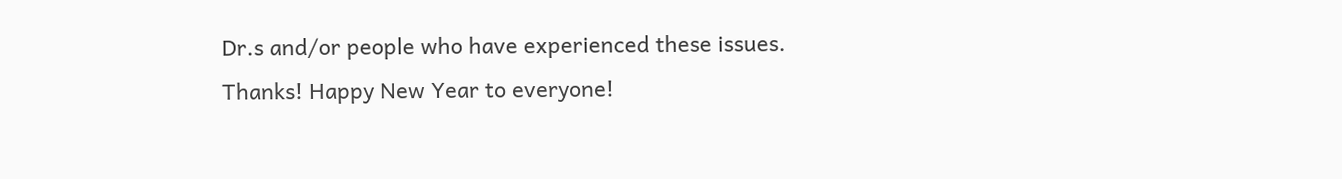Dr.s and/or people who have experienced these issues.
Thanks! Happy New Year to everyone!